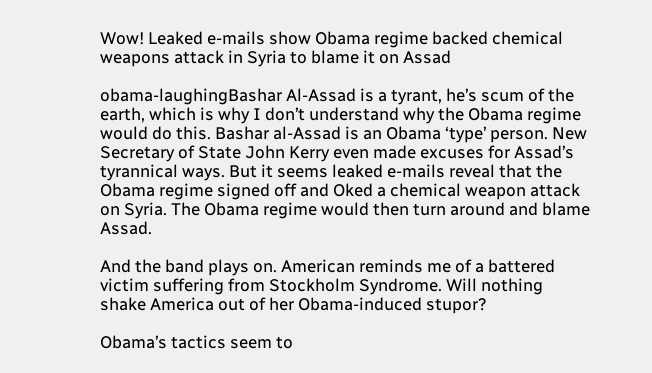Wow! Leaked e-mails show Obama regime backed chemical weapons attack in Syria to blame it on Assad

obama-laughingBashar Al-Assad is a tyrant, he’s scum of the earth, which is why I don’t understand why the Obama regime would do this. Bashar al-Assad is an Obama ‘type’ person. New Secretary of State John Kerry even made excuses for Assad’s tyrannical ways. But it seems leaked e-mails reveal that the Obama regime signed off and Oked a chemical weapon attack on Syria. The Obama regime would then turn around and blame Assad.

And the band plays on. American reminds me of a battered victim suffering from Stockholm Syndrome. Will nothing shake America out of her Obama-induced stupor?

Obama’s tactics seem to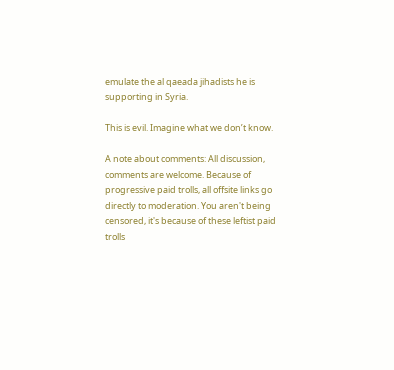emulate the al qaeada jihadists he is supporting in Syria.

This is evil. Imagine what we don’t know.

A note about comments: All discussion, comments are welcome. Because of progressive paid trolls, all offsite links go directly to moderation. You aren't being censored, it's because of these leftist paid trolls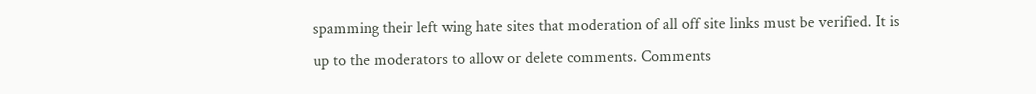spamming their left wing hate sites that moderation of all off site links must be verified. It is up to the moderators to allow or delete comments. Comments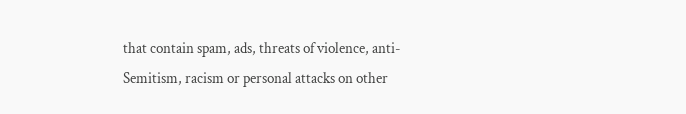that contain spam, ads, threats of violence, anti-Semitism, racism or personal attacks on other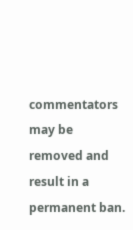commentators may be removed and result in a permanent ban.